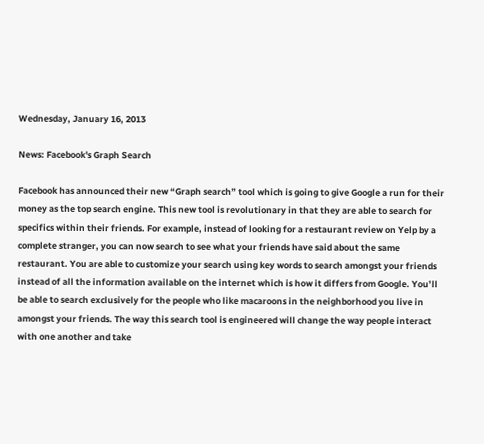Wednesday, January 16, 2013

News: Facebook's Graph Search

Facebook has announced their new “Graph search” tool which is going to give Google a run for their money as the top search engine. This new tool is revolutionary in that they are able to search for specifics within their friends. For example, instead of looking for a restaurant review on Yelp by a complete stranger, you can now search to see what your friends have said about the same restaurant. You are able to customize your search using key words to search amongst your friends instead of all the information available on the internet which is how it differs from Google. You’ll be able to search exclusively for the people who like macaroons in the neighborhood you live in amongst your friends. The way this search tool is engineered will change the way people interact with one another and take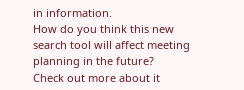in information.
How do you think this new search tool will affect meeting planning in the future?
Check out more about it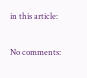in this article:

No comments: